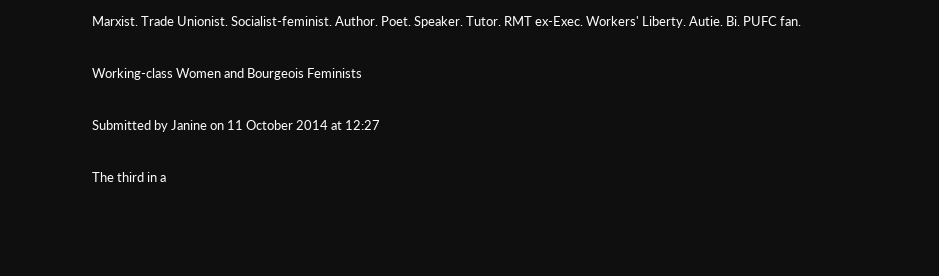Marxist. Trade Unionist. Socialist-feminist. Author. Poet. Speaker. Tutor. RMT ex-Exec. Workers' Liberty. Autie. Bi. PUFC fan.

Working-class Women and Bourgeois Feminists

Submitted by Janine on 11 October 2014 at 12:27

The third in a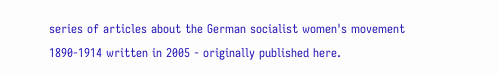series of articles about the German socialist women's movement 1890-1914 written in 2005 - originally published here.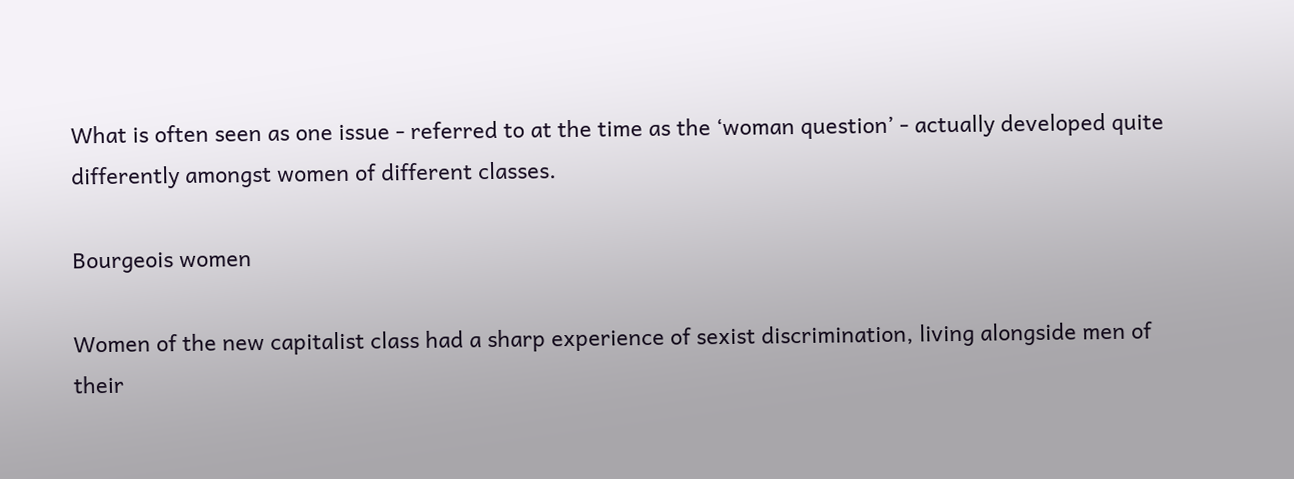What is often seen as one issue - referred to at the time as the ‘woman question’ - actually developed quite differently amongst women of different classes.

Bourgeois women

Women of the new capitalist class had a sharp experience of sexist discrimination, living alongside men of their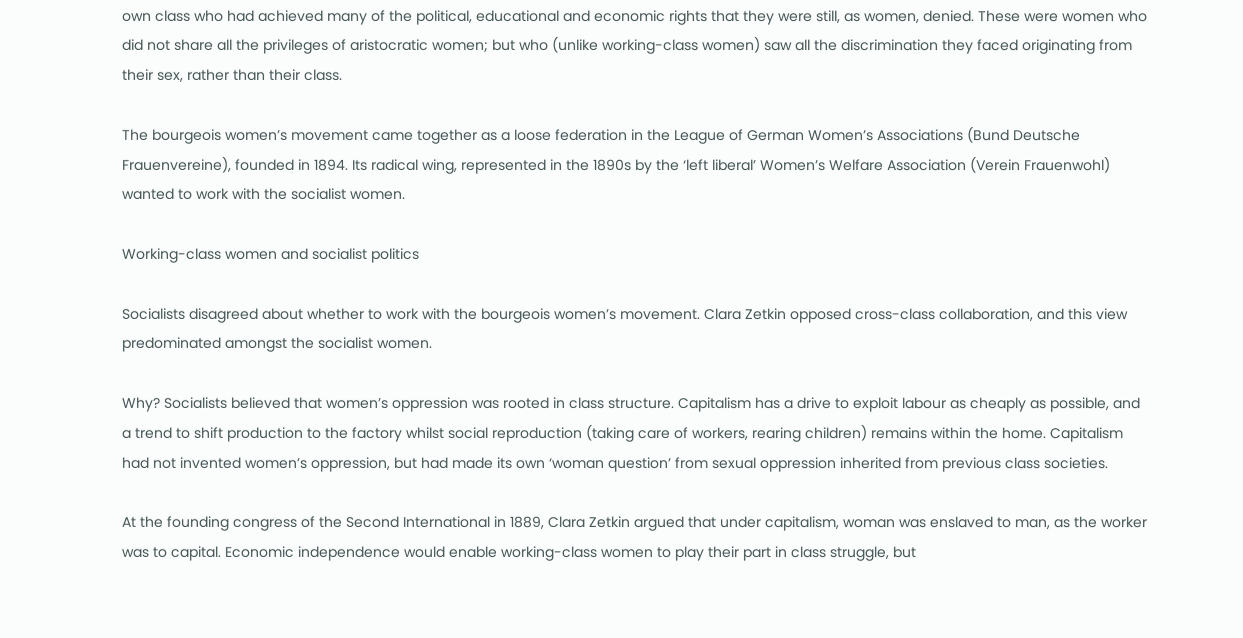own class who had achieved many of the political, educational and economic rights that they were still, as women, denied. These were women who did not share all the privileges of aristocratic women; but who (unlike working-class women) saw all the discrimination they faced originating from their sex, rather than their class.

The bourgeois women’s movement came together as a loose federation in the League of German Women’s Associations (Bund Deutsche Frauenvereine), founded in 1894. Its radical wing, represented in the 1890s by the ‘left liberal’ Women’s Welfare Association (Verein Frauenwohl) wanted to work with the socialist women.

Working-class women and socialist politics

Socialists disagreed about whether to work with the bourgeois women’s movement. Clara Zetkin opposed cross-class collaboration, and this view predominated amongst the socialist women.

Why? Socialists believed that women’s oppression was rooted in class structure. Capitalism has a drive to exploit labour as cheaply as possible, and a trend to shift production to the factory whilst social reproduction (taking care of workers, rearing children) remains within the home. Capitalism had not invented women’s oppression, but had made its own ‘woman question’ from sexual oppression inherited from previous class societies.

At the founding congress of the Second International in 1889, Clara Zetkin argued that under capitalism, woman was enslaved to man, as the worker was to capital. Economic independence would enable working-class women to play their part in class struggle, but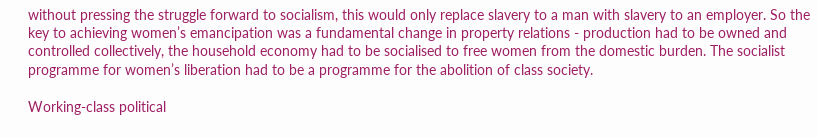without pressing the struggle forward to socialism, this would only replace slavery to a man with slavery to an employer. So the key to achieving women’s emancipation was a fundamental change in property relations - production had to be owned and controlled collectively, the household economy had to be socialised to free women from the domestic burden. The socialist programme for women’s liberation had to be a programme for the abolition of class society.

Working-class political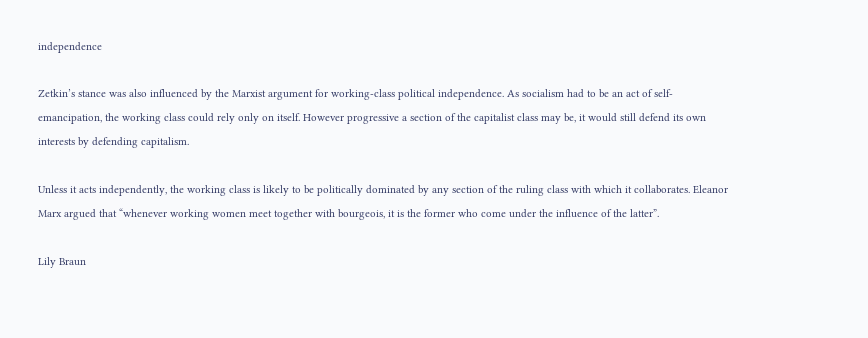independence

Zetkin’s stance was also influenced by the Marxist argument for working-class political independence. As socialism had to be an act of self-emancipation, the working class could rely only on itself. However progressive a section of the capitalist class may be, it would still defend its own interests by defending capitalism.

Unless it acts independently, the working class is likely to be politically dominated by any section of the ruling class with which it collaborates. Eleanor Marx argued that “whenever working women meet together with bourgeois, it is the former who come under the influence of the latter”.

Lily Braun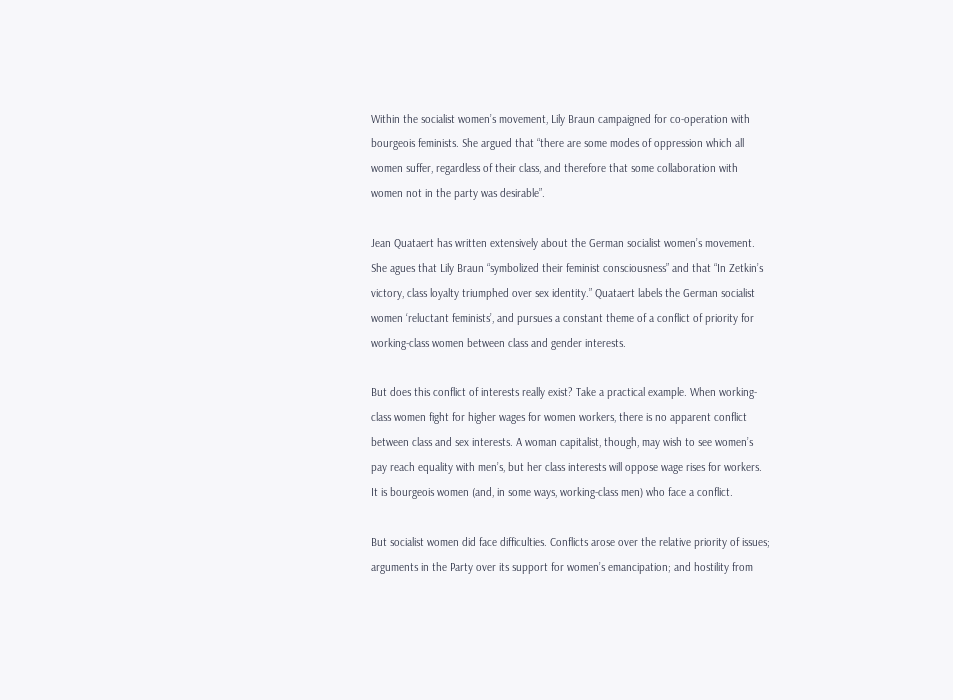Within the socialist women’s movement, Lily Braun campaigned for co-operation with bourgeois feminists. She argued that “there are some modes of oppression which all women suffer, regardless of their class, and therefore that some collaboration with women not in the party was desirable”.

Jean Quataert has written extensively about the German socialist women’s movement. She agues that Lily Braun “symbolized their feminist consciousness” and that “In Zetkin’s victory, class loyalty triumphed over sex identity.” Quataert labels the German socialist women ‘reluctant feminists’, and pursues a constant theme of a conflict of priority for working-class women between class and gender interests.

But does this conflict of interests really exist? Take a practical example. When working-class women fight for higher wages for women workers, there is no apparent conflict between class and sex interests. A woman capitalist, though, may wish to see women’s pay reach equality with men’s, but her class interests will oppose wage rises for workers. It is bourgeois women (and, in some ways, working-class men) who face a conflict.

But socialist women did face difficulties. Conflicts arose over the relative priority of issues; arguments in the Party over its support for women’s emancipation; and hostility from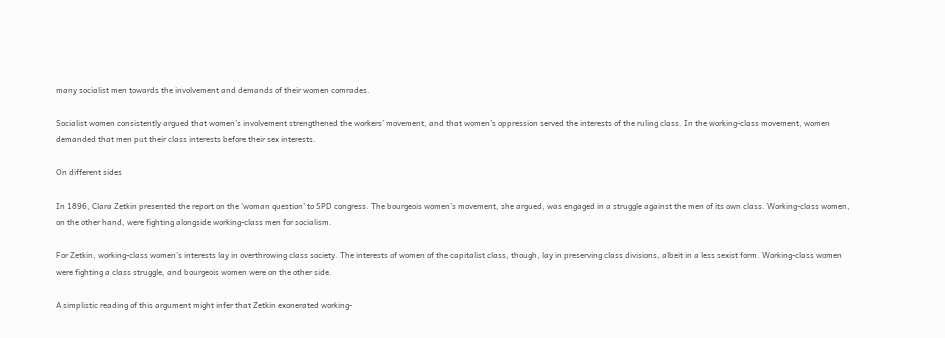many socialist men towards the involvement and demands of their women comrades.

Socialist women consistently argued that women’s involvement strengthened the workers’ movement, and that women’s oppression served the interests of the ruling class. In the working-class movement, women demanded that men put their class interests before their sex interests.

On different sides

In 1896, Clara Zetkin presented the report on the ‘woman question’ to SPD congress. The bourgeois women’s movement, she argued, was engaged in a struggle against the men of its own class. Working-class women, on the other hand, were fighting alongside working-class men for socialism.

For Zetkin, working-class women’s interests lay in overthrowing class society. The interests of women of the capitalist class, though, lay in preserving class divisions, albeit in a less sexist form. Working-class women were fighting a class struggle, and bourgeois women were on the other side.

A simplistic reading of this argument might infer that Zetkin exonerated working-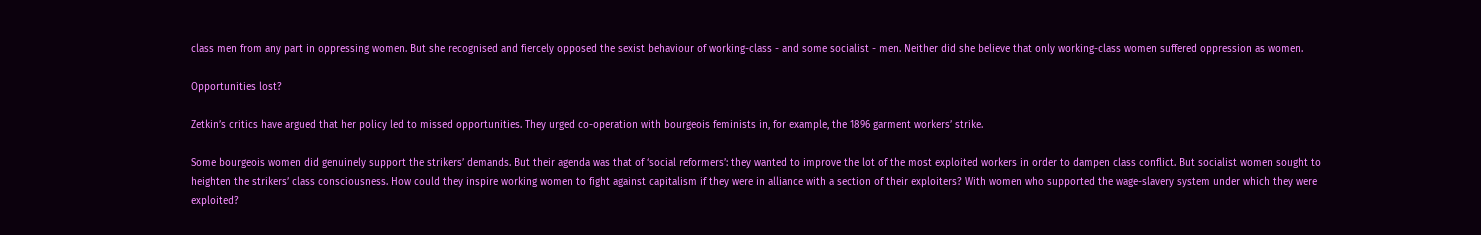class men from any part in oppressing women. But she recognised and fiercely opposed the sexist behaviour of working-class - and some socialist - men. Neither did she believe that only working-class women suffered oppression as women.

Opportunities lost?

Zetkin’s critics have argued that her policy led to missed opportunities. They urged co-operation with bourgeois feminists in, for example, the 1896 garment workers’ strike.

Some bourgeois women did genuinely support the strikers’ demands. But their agenda was that of ‘social reformers’: they wanted to improve the lot of the most exploited workers in order to dampen class conflict. But socialist women sought to heighten the strikers’ class consciousness. How could they inspire working women to fight against capitalism if they were in alliance with a section of their exploiters? With women who supported the wage-slavery system under which they were exploited?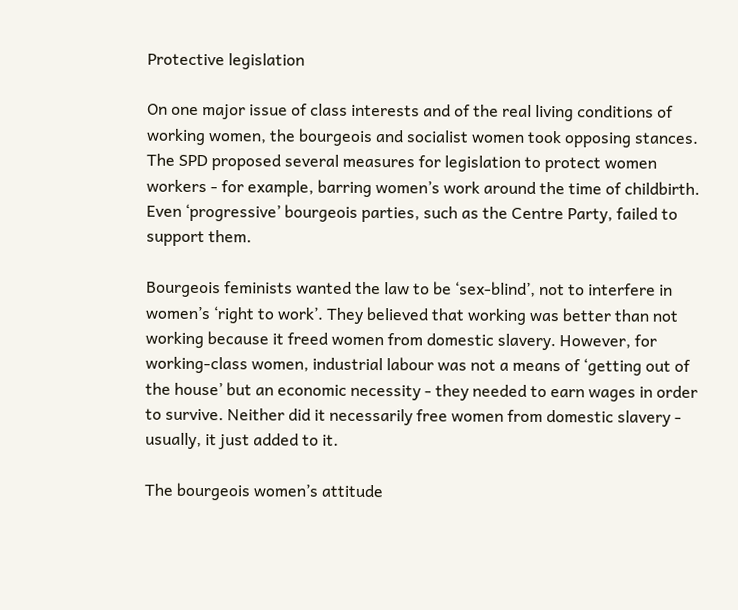Protective legislation

On one major issue of class interests and of the real living conditions of working women, the bourgeois and socialist women took opposing stances. The SPD proposed several measures for legislation to protect women workers - for example, barring women’s work around the time of childbirth. Even ‘progressive’ bourgeois parties, such as the Centre Party, failed to support them.

Bourgeois feminists wanted the law to be ‘sex-blind’, not to interfere in women’s ‘right to work’. They believed that working was better than not working because it freed women from domestic slavery. However, for working-class women, industrial labour was not a means of ‘getting out of the house’ but an economic necessity - they needed to earn wages in order to survive. Neither did it necessarily free women from domestic slavery - usually, it just added to it.

The bourgeois women’s attitude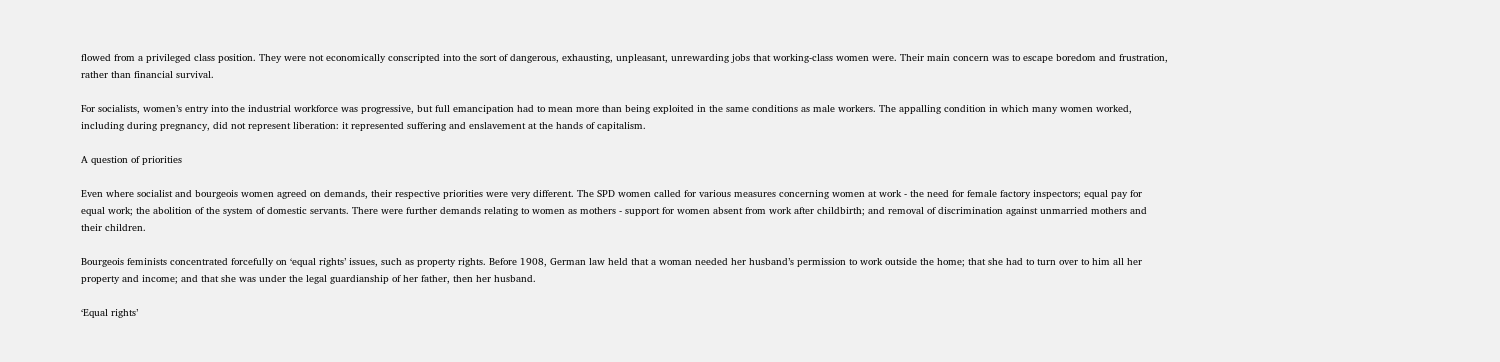flowed from a privileged class position. They were not economically conscripted into the sort of dangerous, exhausting, unpleasant, unrewarding jobs that working-class women were. Their main concern was to escape boredom and frustration, rather than financial survival.

For socialists, women’s entry into the industrial workforce was progressive, but full emancipation had to mean more than being exploited in the same conditions as male workers. The appalling condition in which many women worked, including during pregnancy, did not represent liberation: it represented suffering and enslavement at the hands of capitalism.

A question of priorities

Even where socialist and bourgeois women agreed on demands, their respective priorities were very different. The SPD women called for various measures concerning women at work - the need for female factory inspectors; equal pay for equal work; the abolition of the system of domestic servants. There were further demands relating to women as mothers - support for women absent from work after childbirth; and removal of discrimination against unmarried mothers and their children.

Bourgeois feminists concentrated forcefully on ‘equal rights’ issues, such as property rights. Before 1908, German law held that a woman needed her husband’s permission to work outside the home; that she had to turn over to him all her property and income; and that she was under the legal guardianship of her father, then her husband.

‘Equal rights’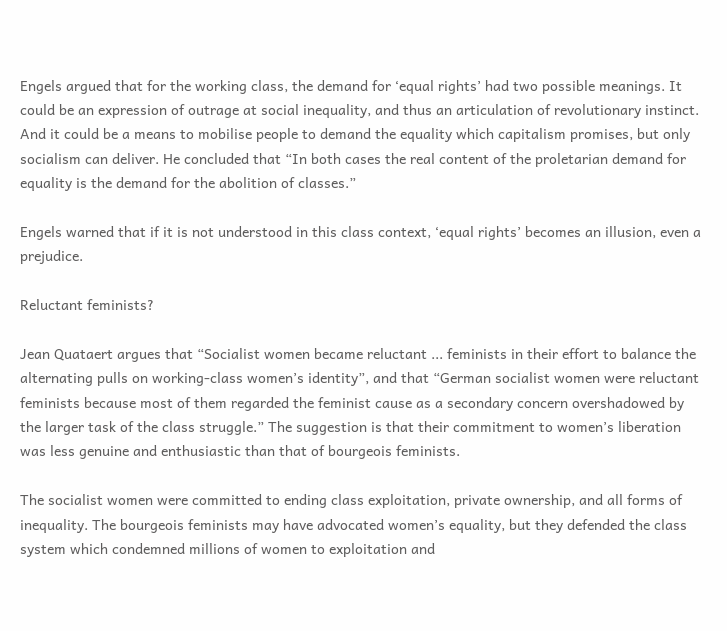Engels argued that for the working class, the demand for ‘equal rights’ had two possible meanings. It could be an expression of outrage at social inequality, and thus an articulation of revolutionary instinct. And it could be a means to mobilise people to demand the equality which capitalism promises, but only socialism can deliver. He concluded that “In both cases the real content of the proletarian demand for equality is the demand for the abolition of classes.”

Engels warned that if it is not understood in this class context, ‘equal rights’ becomes an illusion, even a prejudice.

Reluctant feminists?

Jean Quataert argues that “Socialist women became reluctant ... feminists in their effort to balance the alternating pulls on working-class women’s identity”, and that “German socialist women were reluctant feminists because most of them regarded the feminist cause as a secondary concern overshadowed by the larger task of the class struggle.” The suggestion is that their commitment to women’s liberation was less genuine and enthusiastic than that of bourgeois feminists.

The socialist women were committed to ending class exploitation, private ownership, and all forms of inequality. The bourgeois feminists may have advocated women’s equality, but they defended the class system which condemned millions of women to exploitation and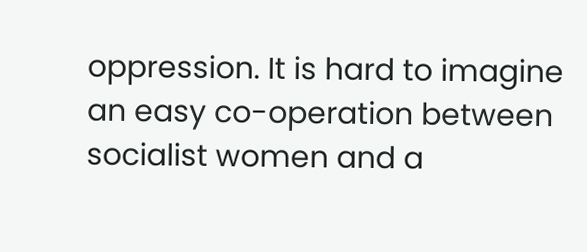oppression. It is hard to imagine an easy co-operation between socialist women and a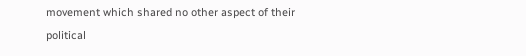movement which shared no other aspect of their political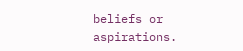beliefs or aspirations.